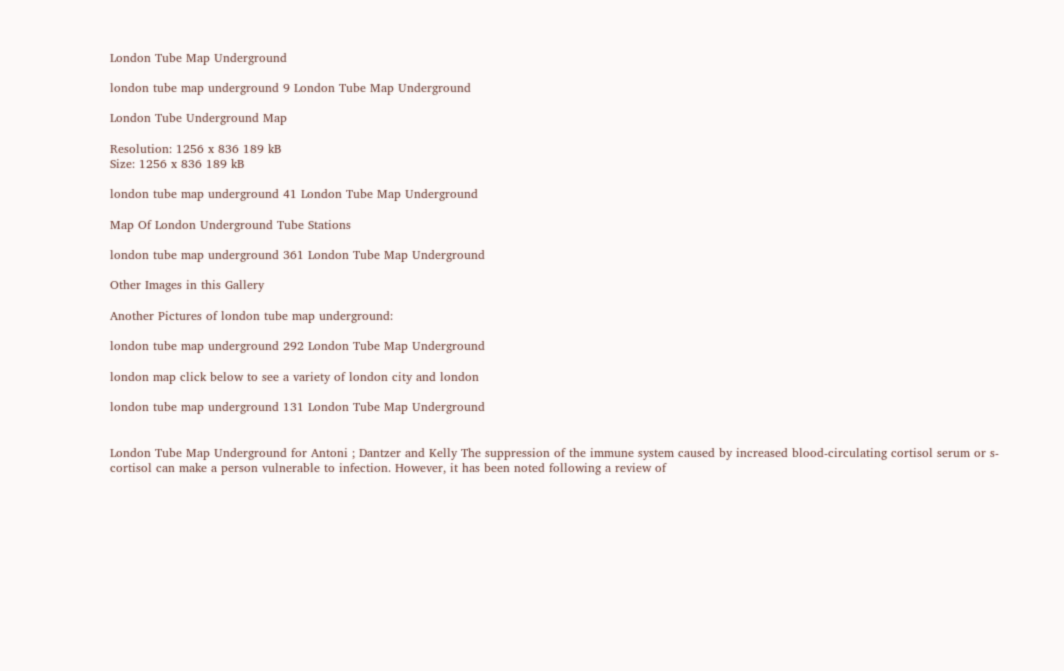London Tube Map Underground

london tube map underground 9 London Tube Map Underground

London Tube Underground Map

Resolution: 1256 x 836 189 kB
Size: 1256 x 836 189 kB

london tube map underground 41 London Tube Map Underground

Map Of London Underground Tube Stations

london tube map underground 361 London Tube Map Underground

Other Images in this Gallery

Another Pictures of london tube map underground:

london tube map underground 292 London Tube Map Underground

london map click below to see a variety of london city and london

london tube map underground 131 London Tube Map Underground


London Tube Map Underground for Antoni ; Dantzer and Kelly The suppression of the immune system caused by increased blood-circulating cortisol serum or s-cortisol can make a person vulnerable to infection. However, it has been noted following a review of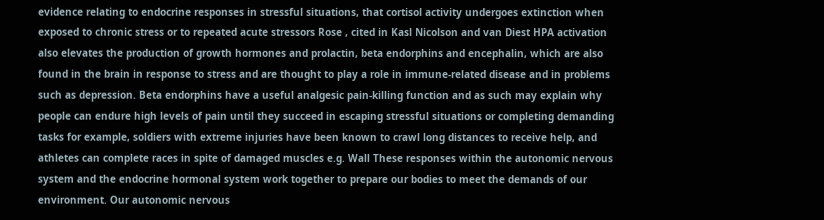evidence relating to endocrine responses in stressful situations, that cortisol activity undergoes extinction when exposed to chronic stress or to repeated acute stressors Rose , cited in Kasl Nicolson and van Diest HPA activation also elevates the production of growth hormones and prolactin, beta endorphins and encephalin, which are also found in the brain in response to stress and are thought to play a role in immune-related disease and in problems such as depression. Beta endorphins have a useful analgesic pain-killing function and as such may explain why people can endure high levels of pain until they succeed in escaping stressful situations or completing demanding tasks for example, soldiers with extreme injuries have been known to crawl long distances to receive help, and athletes can complete races in spite of damaged muscles e.g. Wall These responses within the autonomic nervous system and the endocrine hormonal system work together to prepare our bodies to meet the demands of our environment. Our autonomic nervous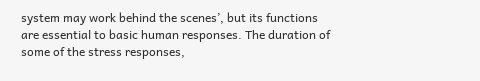system may work behind the scenes’, but its functions are essential to basic human responses. The duration of some of the stress responses,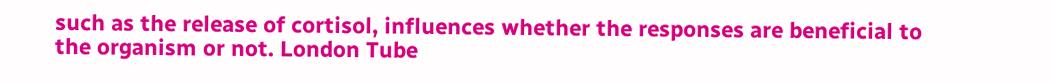such as the release of cortisol, influences whether the responses are beneficial to the organism or not. London Tube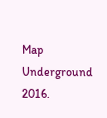Map Underground 2016.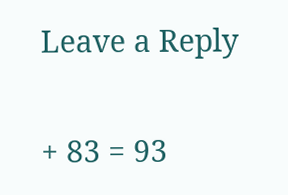Leave a Reply

+ 83 = 93